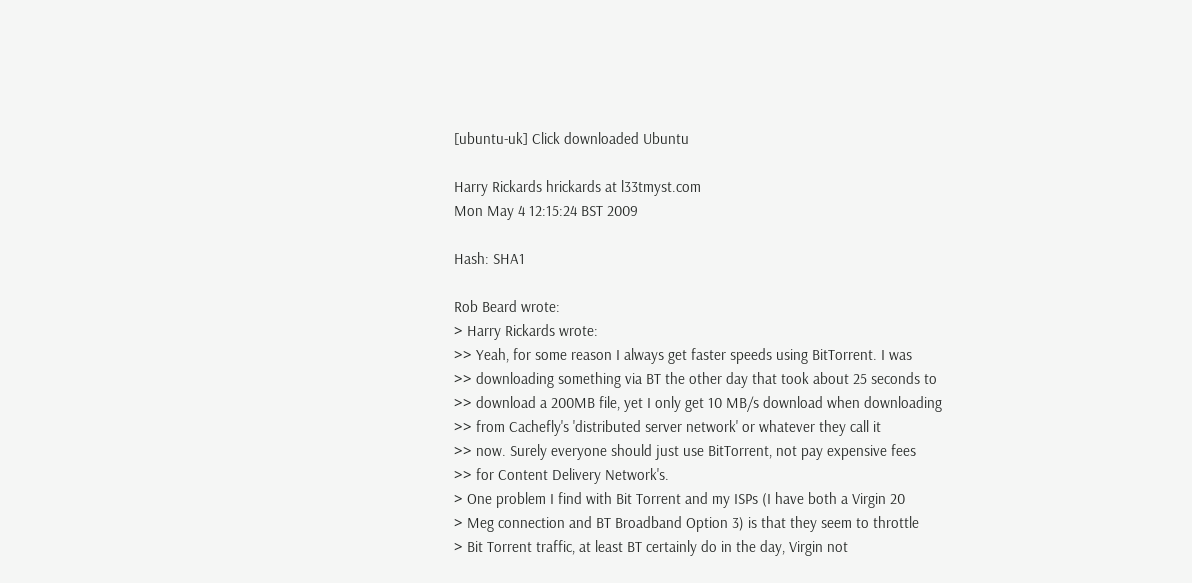[ubuntu-uk] Click downloaded Ubuntu

Harry Rickards hrickards at l33tmyst.com
Mon May 4 12:15:24 BST 2009

Hash: SHA1

Rob Beard wrote:
> Harry Rickards wrote:
>> Yeah, for some reason I always get faster speeds using BitTorrent. I was
>> downloading something via BT the other day that took about 25 seconds to
>> download a 200MB file, yet I only get 10 MB/s download when downloading
>> from Cachefly's 'distributed server network' or whatever they call it
>> now. Surely everyone should just use BitTorrent, not pay expensive fees
>> for Content Delivery Network's.
> One problem I find with Bit Torrent and my ISPs (I have both a Virgin 20
> Meg connection and BT Broadband Option 3) is that they seem to throttle
> Bit Torrent traffic, at least BT certainly do in the day, Virgin not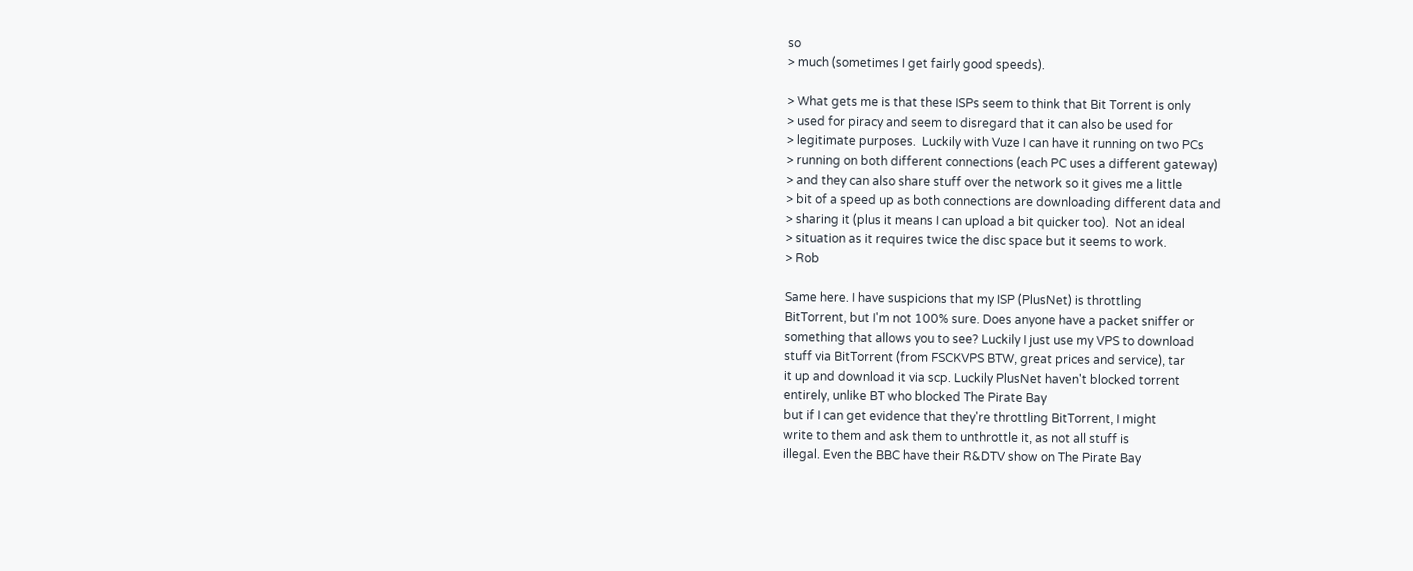so
> much (sometimes I get fairly good speeds).

> What gets me is that these ISPs seem to think that Bit Torrent is only
> used for piracy and seem to disregard that it can also be used for
> legitimate purposes.  Luckily with Vuze I can have it running on two PCs
> running on both different connections (each PC uses a different gateway)
> and they can also share stuff over the network so it gives me a little
> bit of a speed up as both connections are downloading different data and
> sharing it (plus it means I can upload a bit quicker too).  Not an ideal
> situation as it requires twice the disc space but it seems to work.
> Rob

Same here. I have suspicions that my ISP (PlusNet) is throttling
BitTorrent, but I'm not 100% sure. Does anyone have a packet sniffer or
something that allows you to see? Luckily I just use my VPS to download
stuff via BitTorrent (from FSCKVPS BTW, great prices and service), tar
it up and download it via scp. Luckily PlusNet haven't blocked torrent
entirely, unlike BT who blocked The Pirate Bay
but if I can get evidence that they're throttling BitTorrent, I might
write to them and ask them to unthrottle it, as not all stuff is
illegal. Even the BBC have their R&DTV show on The Pirate Bay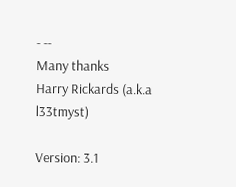- --
Many thanks
Harry Rickards (a.k.a l33tmyst)

Version: 3.1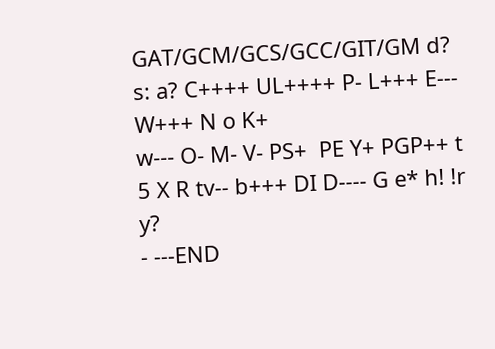GAT/GCM/GCS/GCC/GIT/GM d? s: a? C++++ UL++++ P- L+++ E--- W+++ N o K+
w--- O- M- V- PS+  PE Y+ PGP++ t 5 X R tv-- b+++ DI D---- G e* h! !r y?
- ---END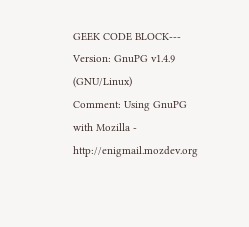GEEK CODE BLOCK---
Version: GnuPG v1.4.9 (GNU/Linux)
Comment: Using GnuPG with Mozilla - http://enigmail.mozdev.org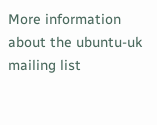More information about the ubuntu-uk mailing list